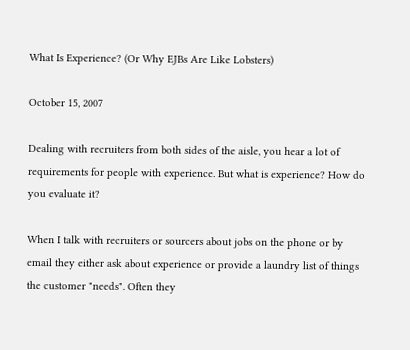What Is Experience? (Or Why EJBs Are Like Lobsters)

October 15, 2007

Dealing with recruiters from both sides of the aisle, you hear a lot of requirements for people with experience. But what is experience? How do you evaluate it?

When I talk with recruiters or sourcers about jobs on the phone or by email they either ask about experience or provide a laundry list of things the customer "needs". Often they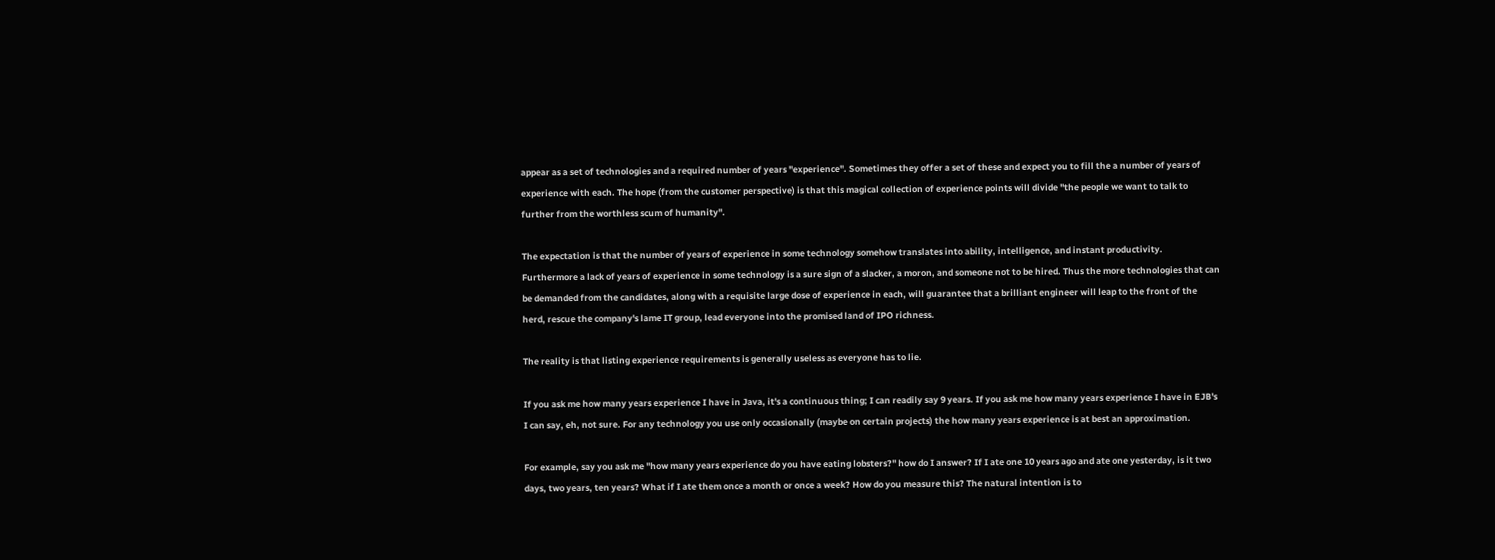appear as a set of technologies and a required number of years "experience". Sometimes they offer a set of these and expect you to fill the a number of years of experience with each. The hope (from the customer perspective) is that this magical collection of experience points will divide "the people we want to talk to further from the worthless scum of humanity".

The expectation is that the number of years of experience in some technology somehow translates into ability, intelligence, and instant productivity. Furthermore a lack of years of experience in some technology is a sure sign of a slacker, a moron, and someone not to be hired. Thus the more technologies that can be demanded from the candidates, along with a requisite large dose of experience in each, will guarantee that a brilliant engineer will leap to the front of the herd, rescue the company's lame IT group, lead everyone into the promised land of IPO richness.

The reality is that listing experience requirements is generally useless as everyone has to lie.

If you ask me how many years experience I have in Java, it's a continuous thing; I can readily say 9 years. If you ask me how many years experience I have in EJB's I can say, eh, not sure. For any technology you use only occasionally (maybe on certain projects) the how many years experience is at best an approximation.

For example, say you ask me "how many years experience do you have eating lobsters?" how do I answer? If I ate one 10 years ago and ate one yesterday, is it two days, two years, ten years? What if I ate them once a month or once a week? How do you measure this? The natural intention is to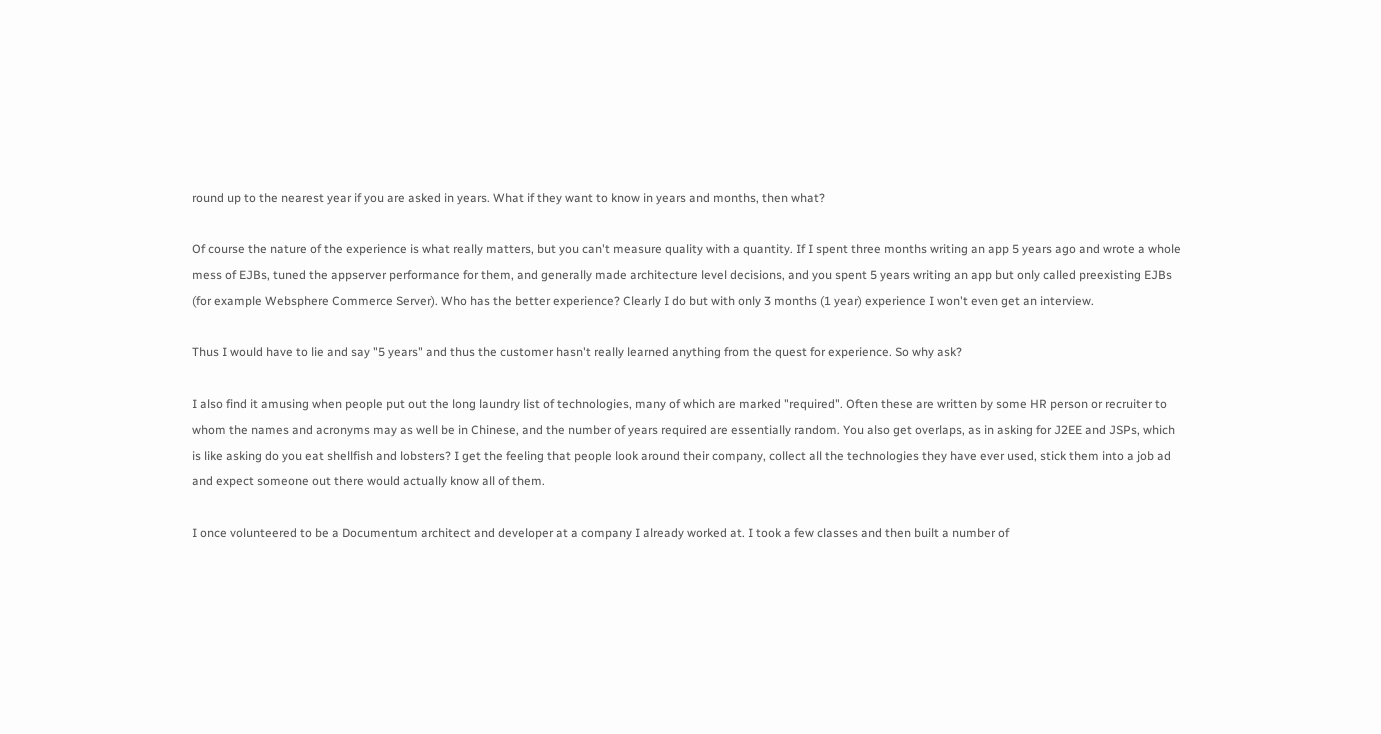round up to the nearest year if you are asked in years. What if they want to know in years and months, then what?

Of course the nature of the experience is what really matters, but you can't measure quality with a quantity. If I spent three months writing an app 5 years ago and wrote a whole mess of EJBs, tuned the appserver performance for them, and generally made architecture level decisions, and you spent 5 years writing an app but only called preexisting EJBs (for example Websphere Commerce Server). Who has the better experience? Clearly I do but with only 3 months (1 year) experience I won't even get an interview.

Thus I would have to lie and say "5 years" and thus the customer hasn't really learned anything from the quest for experience. So why ask?

I also find it amusing when people put out the long laundry list of technologies, many of which are marked "required". Often these are written by some HR person or recruiter to whom the names and acronyms may as well be in Chinese, and the number of years required are essentially random. You also get overlaps, as in asking for J2EE and JSPs, which is like asking do you eat shellfish and lobsters? I get the feeling that people look around their company, collect all the technologies they have ever used, stick them into a job ad and expect someone out there would actually know all of them.

I once volunteered to be a Documentum architect and developer at a company I already worked at. I took a few classes and then built a number of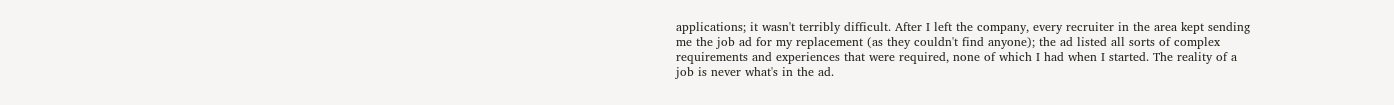applications; it wasn't terribly difficult. After I left the company, every recruiter in the area kept sending me the job ad for my replacement (as they couldn't find anyone); the ad listed all sorts of complex requirements and experiences that were required, none of which I had when I started. The reality of a job is never what's in the ad.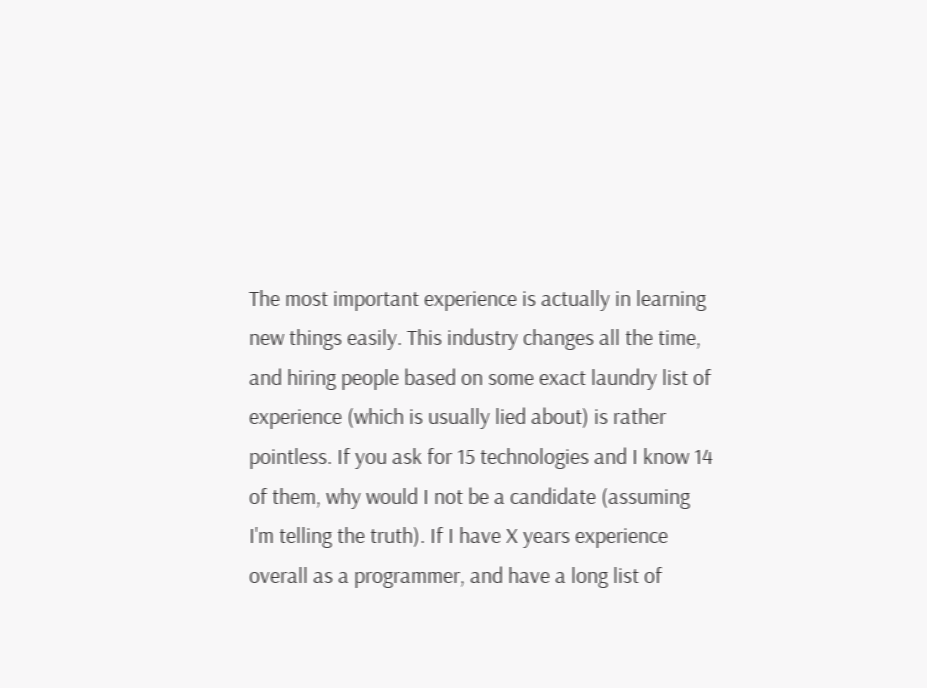The most important experience is actually in learning new things easily. This industry changes all the time, and hiring people based on some exact laundry list of experience (which is usually lied about) is rather pointless. If you ask for 15 technologies and I know 14 of them, why would I not be a candidate (assuming I'm telling the truth). If I have X years experience overall as a programmer, and have a long list of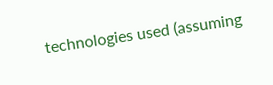technologies used (assuming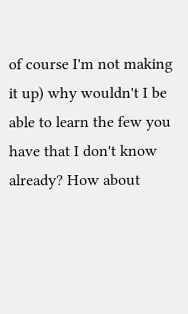of course I'm not making it up) why wouldn't I be able to learn the few you have that I don't know already? How about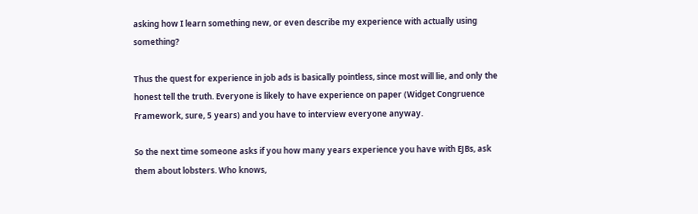asking how I learn something new, or even describe my experience with actually using something?

Thus the quest for experience in job ads is basically pointless, since most will lie, and only the honest tell the truth. Everyone is likely to have experience on paper (Widget Congruence Framework, sure, 5 years) and you have to interview everyone anyway.

So the next time someone asks if you how many years experience you have with EJBs, ask them about lobsters. Who knows,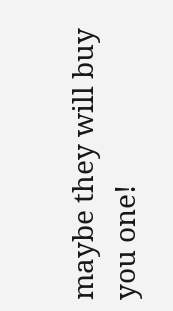maybe they will buy you one!